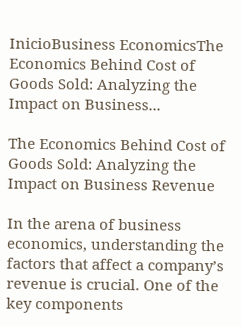InicioBusiness EconomicsThe Economics Behind Cost of Goods Sold: Analyzing the Impact on Business...

The Economics Behind Cost of Goods Sold: Analyzing the Impact on Business Revenue

In the arena of business economics, understanding the factors that affect a company’s revenue is crucial. One of the key components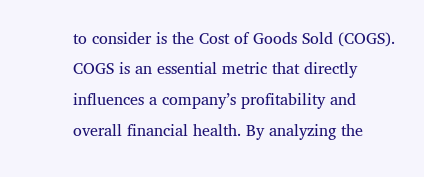to consider is the Cost of Goods Sold (COGS). COGS is an essential metric that directly influences a company’s profitability and overall financial health. By analyzing the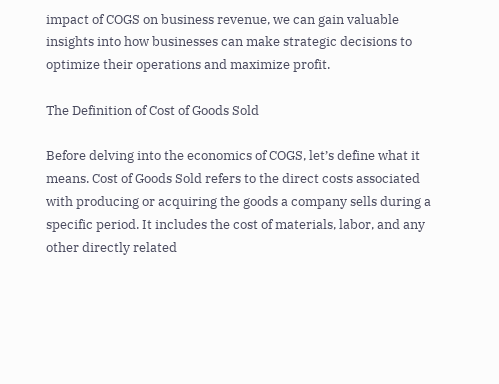impact of COGS on business revenue, we can gain valuable insights into how businesses can make strategic decisions to optimize their operations and maximize profit.

The Definition of Cost of Goods Sold

Before delving into the economics of COGS, let’s define what it means. Cost of Goods Sold refers to the direct costs associated with producing or acquiring the goods a company sells during a specific period. It includes the cost of materials, labor, and any other directly related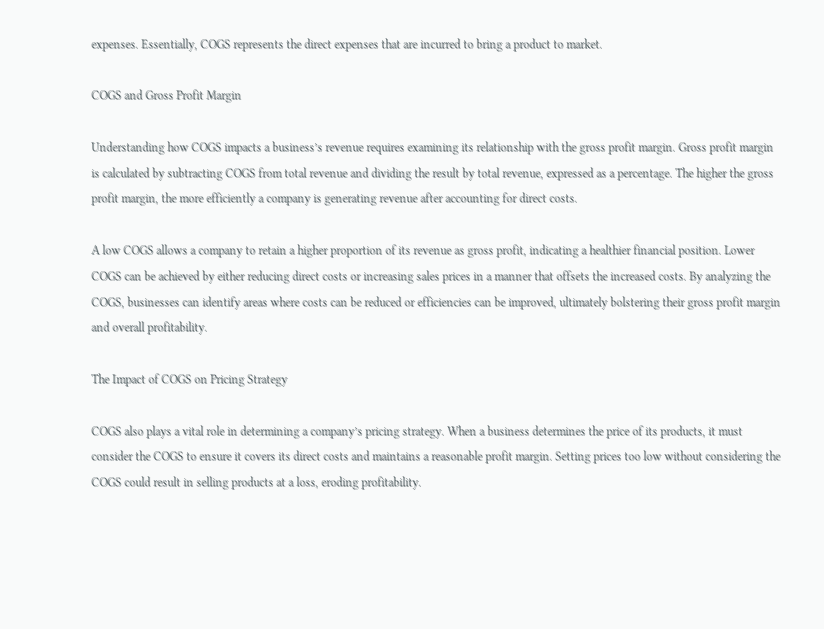expenses. Essentially, COGS represents the direct expenses that are incurred to bring a product to market.

COGS and Gross Profit Margin

Understanding how COGS impacts a business’s revenue requires examining its relationship with the gross profit margin. Gross profit margin is calculated by subtracting COGS from total revenue and dividing the result by total revenue, expressed as a percentage. The higher the gross profit margin, the more efficiently a company is generating revenue after accounting for direct costs.

A low COGS allows a company to retain a higher proportion of its revenue as gross profit, indicating a healthier financial position. Lower COGS can be achieved by either reducing direct costs or increasing sales prices in a manner that offsets the increased costs. By analyzing the COGS, businesses can identify areas where costs can be reduced or efficiencies can be improved, ultimately bolstering their gross profit margin and overall profitability.

The Impact of COGS on Pricing Strategy

COGS also plays a vital role in determining a company’s pricing strategy. When a business determines the price of its products, it must consider the COGS to ensure it covers its direct costs and maintains a reasonable profit margin. Setting prices too low without considering the COGS could result in selling products at a loss, eroding profitability.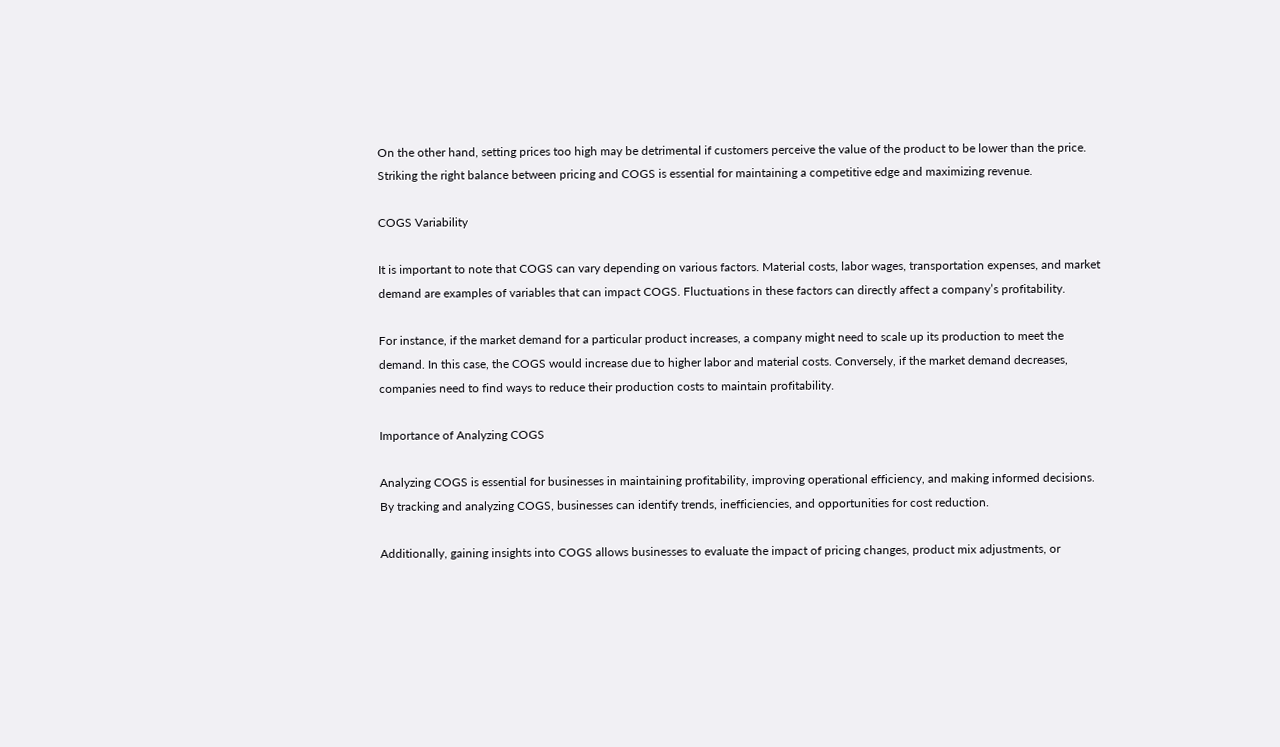On the other hand, setting prices too high may be detrimental if customers perceive the value of the product to be lower than the price. Striking the right balance between pricing and COGS is essential for maintaining a competitive edge and maximizing revenue.

COGS Variability

It is important to note that COGS can vary depending on various factors. Material costs, labor wages, transportation expenses, and market demand are examples of variables that can impact COGS. Fluctuations in these factors can directly affect a company’s profitability.

For instance, if the market demand for a particular product increases, a company might need to scale up its production to meet the demand. In this case, the COGS would increase due to higher labor and material costs. Conversely, if the market demand decreases, companies need to find ways to reduce their production costs to maintain profitability.

Importance of Analyzing COGS

Analyzing COGS is essential for businesses in maintaining profitability, improving operational efficiency, and making informed decisions. By tracking and analyzing COGS, businesses can identify trends, inefficiencies, and opportunities for cost reduction.

Additionally, gaining insights into COGS allows businesses to evaluate the impact of pricing changes, product mix adjustments, or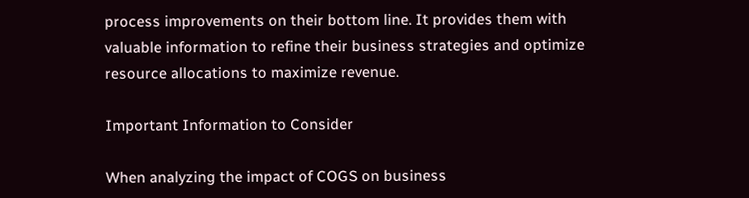process improvements on their bottom line. It provides them with valuable information to refine their business strategies and optimize resource allocations to maximize revenue.

Important Information to Consider

When analyzing the impact of COGS on business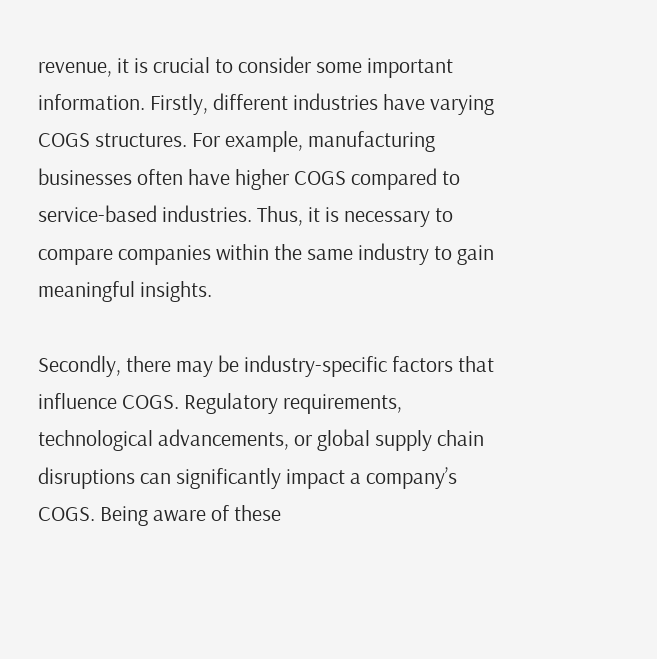revenue, it is crucial to consider some important information. Firstly, different industries have varying COGS structures. For example, manufacturing businesses often have higher COGS compared to service-based industries. Thus, it is necessary to compare companies within the same industry to gain meaningful insights.

Secondly, there may be industry-specific factors that influence COGS. Regulatory requirements, technological advancements, or global supply chain disruptions can significantly impact a company’s COGS. Being aware of these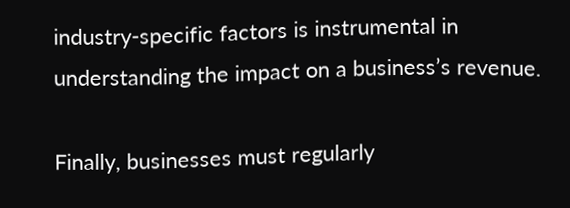industry-specific factors is instrumental in understanding the impact on a business’s revenue.

Finally, businesses must regularly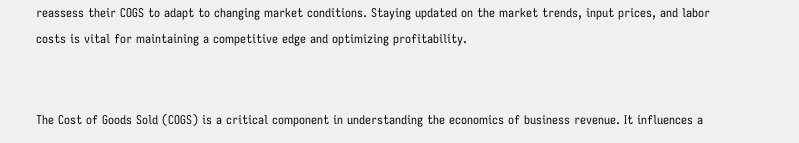reassess their COGS to adapt to changing market conditions. Staying updated on the market trends, input prices, and labor costs is vital for maintaining a competitive edge and optimizing profitability.


The Cost of Goods Sold (COGS) is a critical component in understanding the economics of business revenue. It influences a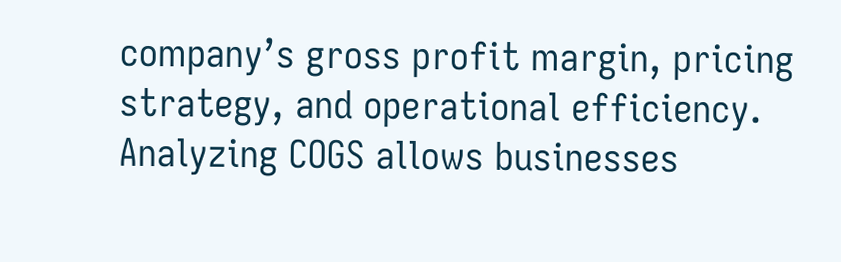company’s gross profit margin, pricing strategy, and operational efficiency. Analyzing COGS allows businesses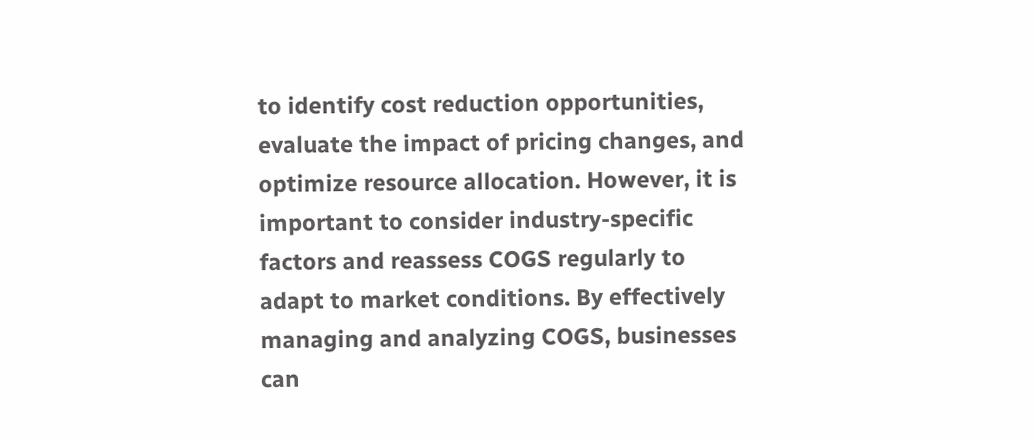to identify cost reduction opportunities, evaluate the impact of pricing changes, and optimize resource allocation. However, it is important to consider industry-specific factors and reassess COGS regularly to adapt to market conditions. By effectively managing and analyzing COGS, businesses can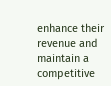enhance their revenue and maintain a competitive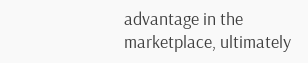advantage in the marketplace, ultimately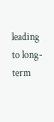leading to long-term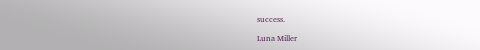success.

Luna Miller